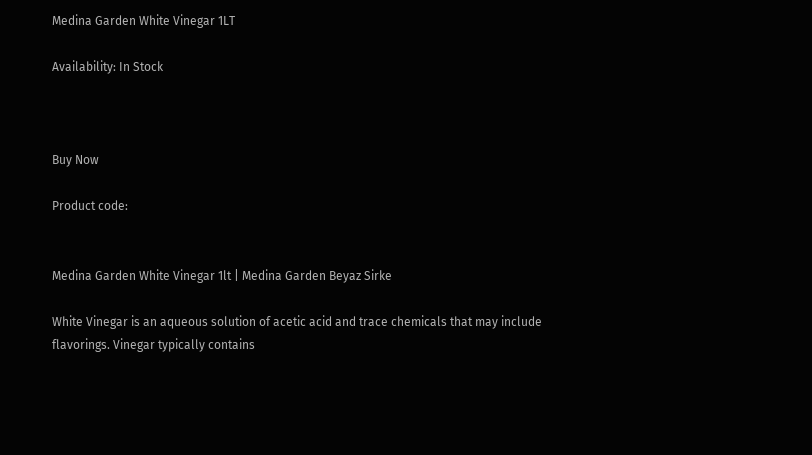Medina Garden White Vinegar 1LT

Availability: In Stock



Buy Now

Product code:


Medina Garden White Vinegar 1lt | Medina Garden Beyaz Sirke

White Vinegar is an aqueous solution of acetic acid and trace chemicals that may include flavorings. Vinegar typically contains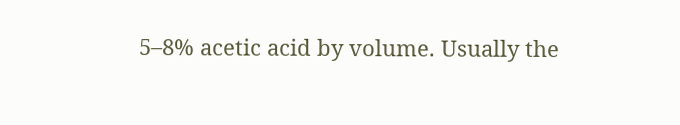5–8% acetic acid by volume. Usually the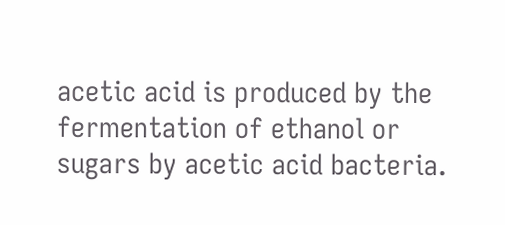acetic acid is produced by the fermentation of ethanol or sugars by acetic acid bacteria.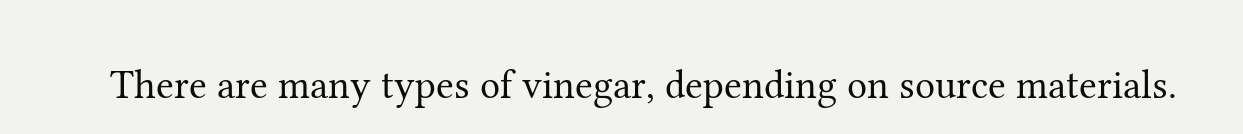There are many types of vinegar, depending on source materials.